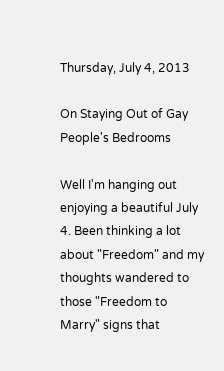Thursday, July 4, 2013

On Staying Out of Gay People's Bedrooms

Well I'm hanging out enjoying a beautiful July 4. Been thinking a lot about "Freedom" and my thoughts wandered to those "Freedom to Marry" signs that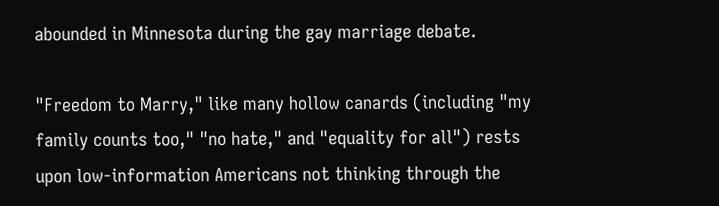abounded in Minnesota during the gay marriage debate.

"Freedom to Marry," like many hollow canards (including "my family counts too," "no hate," and "equality for all") rests upon low-information Americans not thinking through the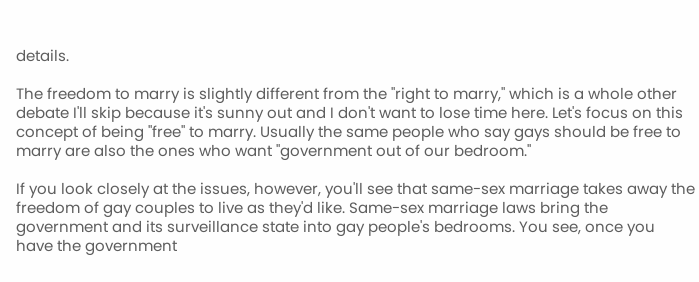details.

The freedom to marry is slightly different from the "right to marry," which is a whole other debate I'll skip because it's sunny out and I don't want to lose time here. Let's focus on this concept of being "free" to marry. Usually the same people who say gays should be free to marry are also the ones who want "government out of our bedroom."

If you look closely at the issues, however, you'll see that same-sex marriage takes away the freedom of gay couples to live as they'd like. Same-sex marriage laws bring the government and its surveillance state into gay people's bedrooms. You see, once you have the government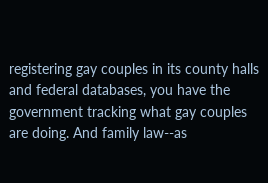registering gay couples in its county halls and federal databases, you have the government tracking what gay couples are doing. And family law--as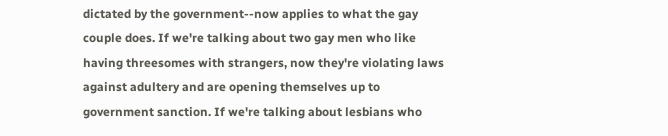dictated by the government--now applies to what the gay couple does. If we're talking about two gay men who like having threesomes with strangers, now they're violating laws against adultery and are opening themselves up to government sanction. If we're talking about lesbians who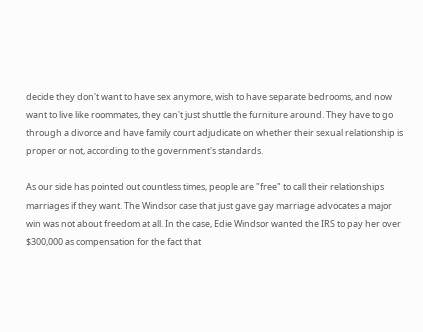decide they don't want to have sex anymore, wish to have separate bedrooms, and now want to live like roommates, they can't just shuttle the furniture around. They have to go through a divorce and have family court adjudicate on whether their sexual relationship is proper or not, according to the government's standards.

As our side has pointed out countless times, people are "free" to call their relationships marriages if they want. The Windsor case that just gave gay marriage advocates a major win was not about freedom at all. In the case, Edie Windsor wanted the IRS to pay her over $300,000 as compensation for the fact that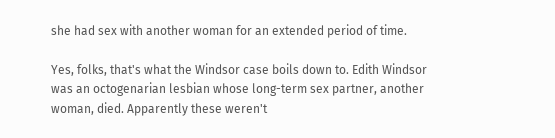she had sex with another woman for an extended period of time.

Yes, folks, that's what the Windsor case boils down to. Edith Windsor was an octogenarian lesbian whose long-term sex partner, another woman, died. Apparently these weren't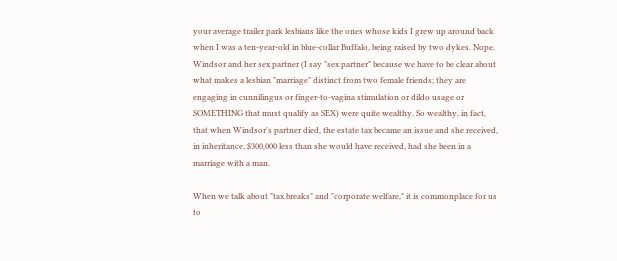your average trailer park lesbians like the ones whose kids I grew up around back when I was a ten-year-old in blue-collar Buffalo, being raised by two dykes. Nope. Windsor and her sex partner (I say "sex partner" because we have to be clear about what makes a lesbian "marriage" distinct from two female friends; they are engaging in cunnilingus or finger-to-vagina stimulation or dildo usage or SOMETHING that must qualify as SEX) were quite wealthy. So wealthy, in fact, that when Windsor's partner died, the estate tax became an issue and she received, in inheritance, $300,000 less than she would have received, had she been in a marriage with a man.

When we talk about "tax breaks" and "corporate welfare," it is commonplace for us to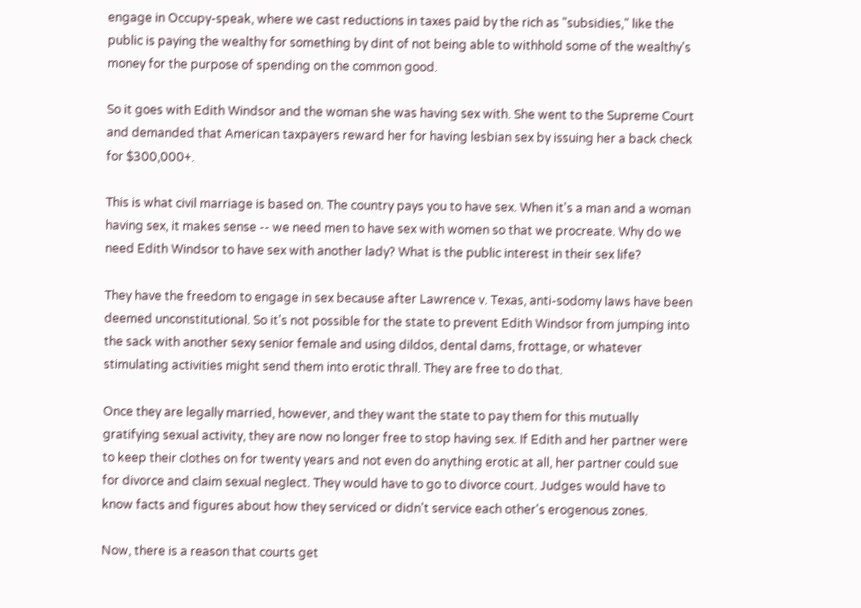engage in Occupy-speak, where we cast reductions in taxes paid by the rich as "subsidies," like the public is paying the wealthy for something by dint of not being able to withhold some of the wealthy's money for the purpose of spending on the common good.

So it goes with Edith Windsor and the woman she was having sex with. She went to the Supreme Court and demanded that American taxpayers reward her for having lesbian sex by issuing her a back check for $300,000+.

This is what civil marriage is based on. The country pays you to have sex. When it's a man and a woman having sex, it makes sense -- we need men to have sex with women so that we procreate. Why do we need Edith Windsor to have sex with another lady? What is the public interest in their sex life?

They have the freedom to engage in sex because after Lawrence v. Texas, anti-sodomy laws have been deemed unconstitutional. So it's not possible for the state to prevent Edith Windsor from jumping into the sack with another sexy senior female and using dildos, dental dams, frottage, or whatever stimulating activities might send them into erotic thrall. They are free to do that.

Once they are legally married, however, and they want the state to pay them for this mutually gratifying sexual activity, they are now no longer free to stop having sex. If Edith and her partner were to keep their clothes on for twenty years and not even do anything erotic at all, her partner could sue for divorce and claim sexual neglect. They would have to go to divorce court. Judges would have to know facts and figures about how they serviced or didn't service each other's erogenous zones.

Now, there is a reason that courts get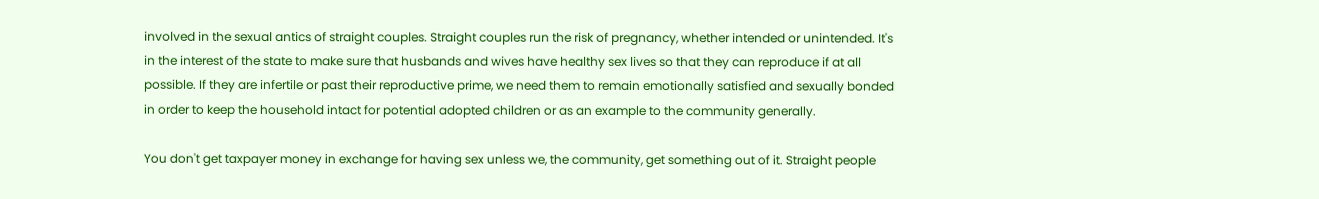involved in the sexual antics of straight couples. Straight couples run the risk of pregnancy, whether intended or unintended. It's in the interest of the state to make sure that husbands and wives have healthy sex lives so that they can reproduce if at all possible. If they are infertile or past their reproductive prime, we need them to remain emotionally satisfied and sexually bonded in order to keep the household intact for potential adopted children or as an example to the community generally.

You don't get taxpayer money in exchange for having sex unless we, the community, get something out of it. Straight people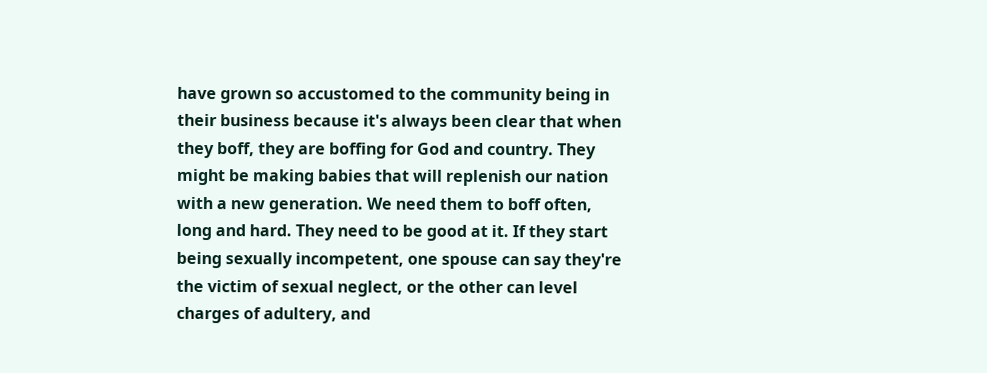have grown so accustomed to the community being in their business because it's always been clear that when they boff, they are boffing for God and country. They might be making babies that will replenish our nation with a new generation. We need them to boff often, long and hard. They need to be good at it. If they start being sexually incompetent, one spouse can say they're the victim of sexual neglect, or the other can level charges of adultery, and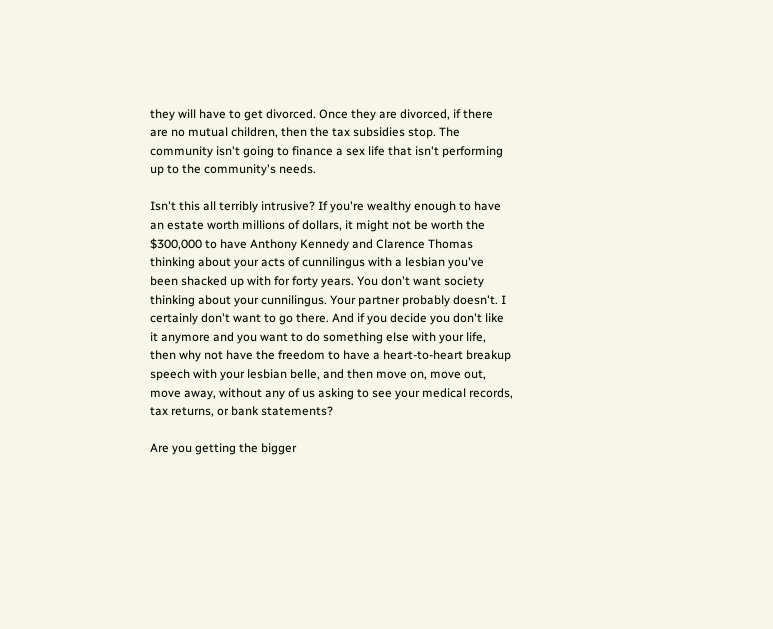they will have to get divorced. Once they are divorced, if there are no mutual children, then the tax subsidies stop. The community isn't going to finance a sex life that isn't performing up to the community's needs.

Isn't this all terribly intrusive? If you're wealthy enough to have an estate worth millions of dollars, it might not be worth the $300,000 to have Anthony Kennedy and Clarence Thomas thinking about your acts of cunnilingus with a lesbian you've been shacked up with for forty years. You don't want society thinking about your cunnilingus. Your partner probably doesn't. I certainly don't want to go there. And if you decide you don't like it anymore and you want to do something else with your life, then why not have the freedom to have a heart-to-heart breakup speech with your lesbian belle, and then move on, move out, move away, without any of us asking to see your medical records, tax returns, or bank statements?

Are you getting the bigger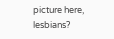picture here, lesbians?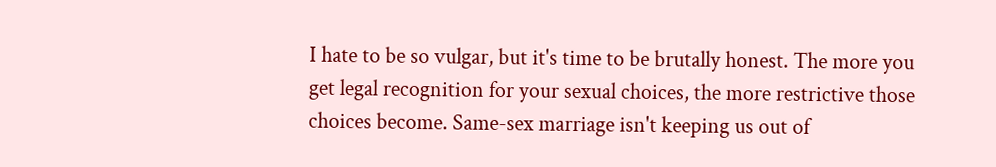I hate to be so vulgar, but it's time to be brutally honest. The more you get legal recognition for your sexual choices, the more restrictive those choices become. Same-sex marriage isn't keeping us out of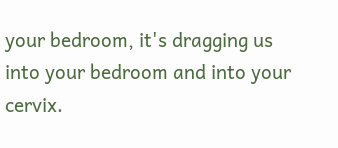your bedroom, it's dragging us into your bedroom and into your cervix.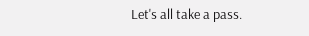Let's all take a pass.